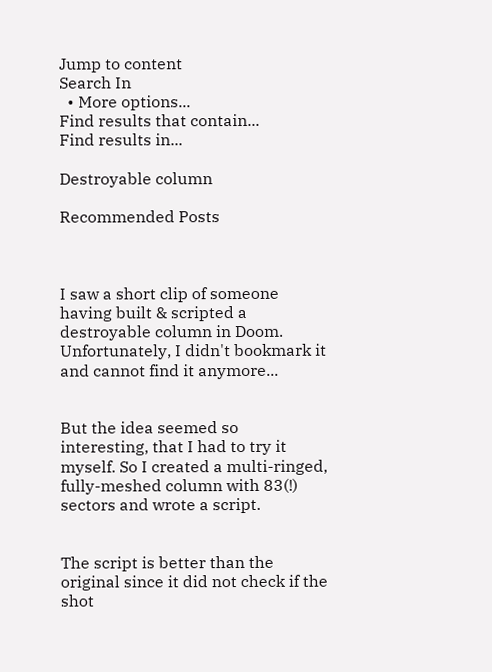Jump to content
Search In
  • More options...
Find results that contain...
Find results in...

Destroyable column

Recommended Posts



I saw a short clip of someone having built & scripted a destroyable column in Doom. Unfortunately, I didn't bookmark it and cannot find it anymore...


But the idea seemed so interesting, that I had to try it myself. So I created a multi-ringed, fully-meshed column with 83(!) sectors and wrote a script.


The script is better than the original since it did not check if the shot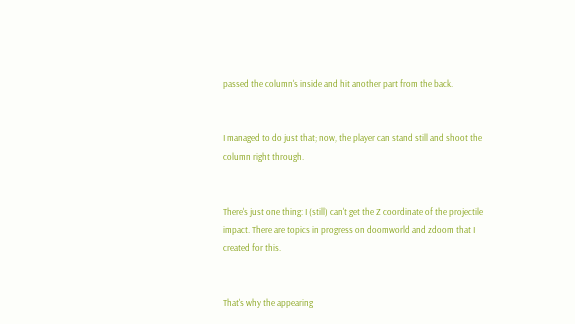passed the column's inside and hit another part from the back.


I managed to do just that; now, the player can stand still and shoot the column right through.


There's just one thing: I (still) can't get the Z coordinate of the projectile impact. There are topics in progress on doomworld and zdoom that I created for this.


That's why the appearing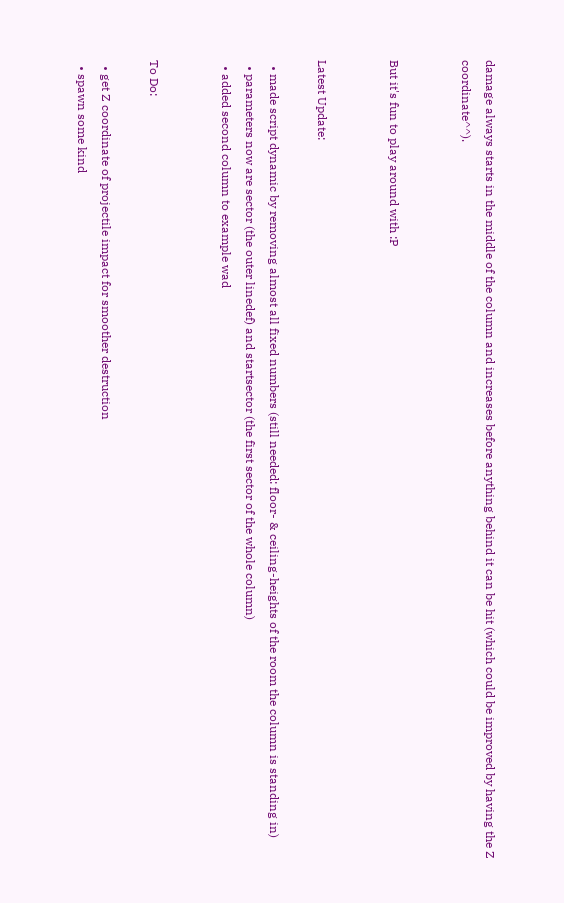damage always starts in the middle of the column and increases before anything behind it can be hit (which could be improved by having the Z coordinate^^).


But it's fun to play around with :P


Latest Update:

  • made script dynamic by removing almost all fixed numbers (still needed: floor- & ceiling-heights of the room the column is standing in)
  • parameters now are sector (the outer linedef) and startsector (the first sector of the whole column)
  • added second column to example wad


To Do:

  • get Z coordinate of projectile impact for smoother destruction
  • spawn some kind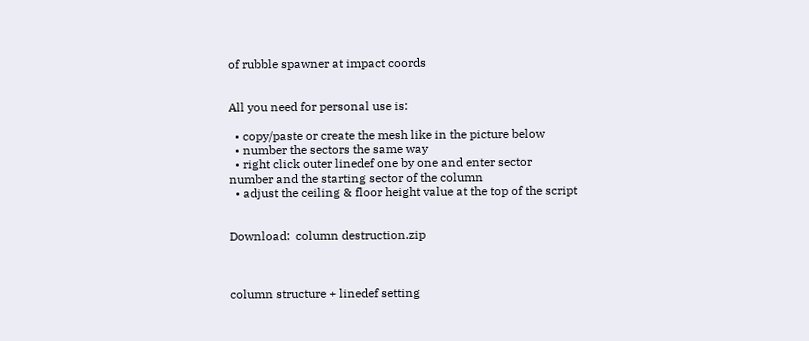of rubble spawner at impact coords


All you need for personal use is:

  • copy/paste or create the mesh like in the picture below
  • number the sectors the same way
  • right click outer linedef one by one and enter sector number and the starting sector of the column
  • adjust the ceiling & floor height value at the top of the script


Download:  column destruction.zip



column structure + linedef setting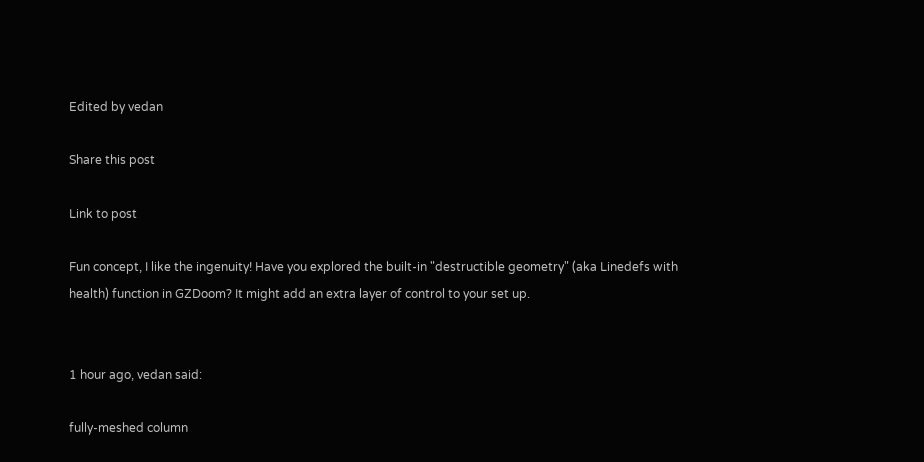Edited by vedan

Share this post

Link to post

Fun concept, I like the ingenuity! Have you explored the built-in "destructible geometry" (aka Linedefs with health) function in GZDoom? It might add an extra layer of control to your set up.


1 hour ago, vedan said:

fully-meshed column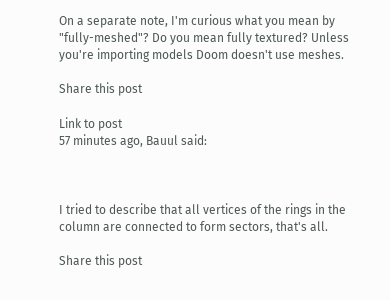On a separate note, I'm curious what you mean by "fully-meshed"? Do you mean fully textured? Unless you're importing models Doom doesn't use meshes.

Share this post

Link to post
57 minutes ago, Bauul said:



I tried to describe that all vertices of the rings in the column are connected to form sectors, that's all.

Share this post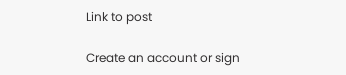Link to post

Create an account or sign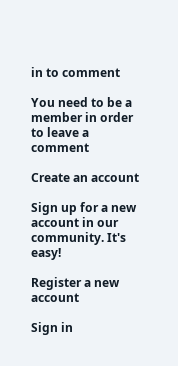in to comment

You need to be a member in order to leave a comment

Create an account

Sign up for a new account in our community. It's easy!

Register a new account

Sign in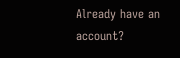Already have an account?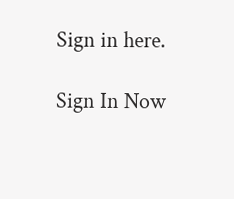Sign in here.

Sign In Now